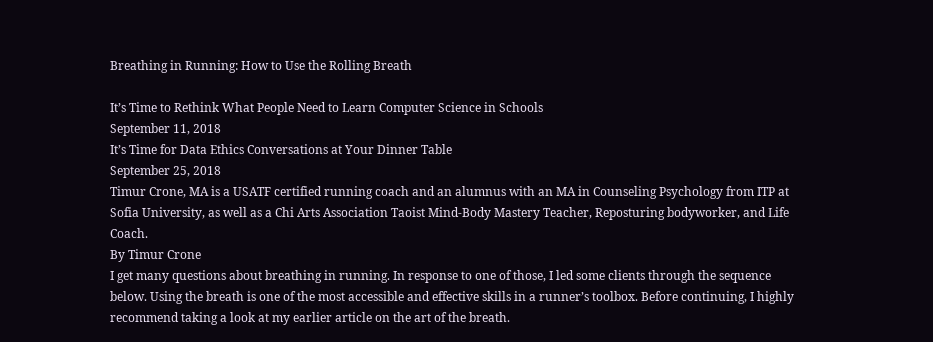Breathing in Running: How to Use the Rolling Breath

It’s Time to Rethink What People Need to Learn Computer Science in Schools
September 11, 2018
It’s Time for Data Ethics Conversations at Your Dinner Table
September 25, 2018
Timur Crone, MA is a USATF certified running coach and an alumnus with an MA in Counseling Psychology from ITP at Sofia University, as well as a Chi Arts Association Taoist Mind-Body Mastery Teacher, Reposturing bodyworker, and Life Coach.
By Timur Crone
I get many questions about breathing in running. In response to one of those, I led some clients through the sequence below. Using the breath is one of the most accessible and effective skills in a runner’s toolbox. Before continuing, I highly recommend taking a look at my earlier article on the art of the breath.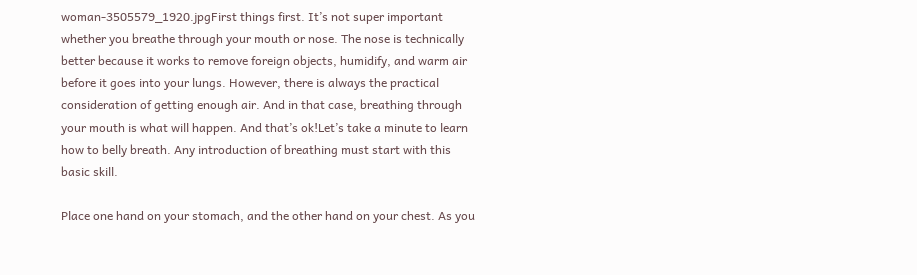woman-3505579_1920.jpgFirst things first. It’s not super important whether you breathe through your mouth or nose. The nose is technically better because it works to remove foreign objects, humidify, and warm air before it goes into your lungs. However, there is always the practical consideration of getting enough air. And in that case, breathing through your mouth is what will happen. And that’s ok!Let’s take a minute to learn how to belly breath. Any introduction of breathing must start with this basic skill.

Place one hand on your stomach, and the other hand on your chest. As you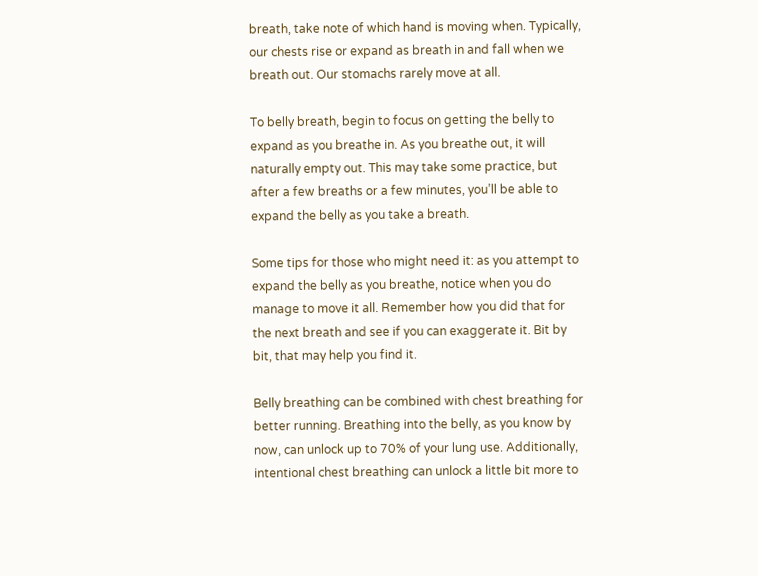breath, take note of which hand is moving when. Typically, our chests rise or expand as breath in and fall when we breath out. Our stomachs rarely move at all.

To belly breath, begin to focus on getting the belly to expand as you breathe in. As you breathe out, it will naturally empty out. This may take some practice, but after a few breaths or a few minutes, you’ll be able to expand the belly as you take a breath.

Some tips for those who might need it: as you attempt to expand the belly as you breathe, notice when you do manage to move it all. Remember how you did that for the next breath and see if you can exaggerate it. Bit by bit, that may help you find it.

Belly breathing can be combined with chest breathing for better running. Breathing into the belly, as you know by now, can unlock up to 70% of your lung use. Additionally, intentional chest breathing can unlock a little bit more to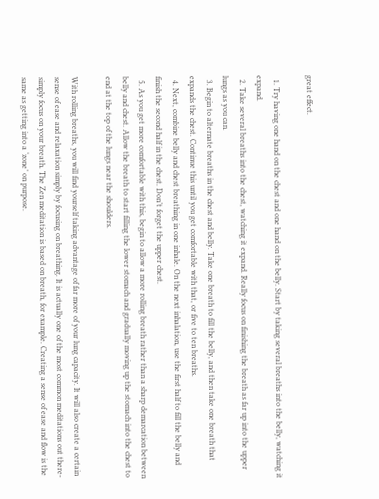great effect.

  1. Try having one hand on the chest and one hand on the belly. Start by taking several breaths into the belly, watching it expand.
  2. Take several breaths into the chest, watching it expand. Really focus on finishing the breath as far up into the upper lungs as you can.
  3. Begin to alternate breaths in the chest and belly. Take one breath to fill the belly, and then take one breath that expands the chest. Continue this until you get comfortable with that, or five to ten breaths.
  4. Next, combine belly and chest breathing in one inhale. On the next inhalation, use the first half to fill the belly and finish the second half in the chest. Don’t forget the upper chest.
  5. As you get more comfortable with this, begin to allow a more rolling breath rather than a sharp demarcation between belly and chest. Allow the breath to start filling the lower stomach and gradually moving up the stomach into the chest to end at the top of the lungs near the shoulders.

With rolling breaths, you will find yourself taking advantage of far more of your lung capacity. It will also create a certain sense of ease and relaxation simply by focusing on breathing. It is actually one of the most common meditations out there- simply focus on your breath. The Zen meditation is based on breath, for example. Creating a sense of ease and flow is the same as getting into a ‘zone’ on purpose.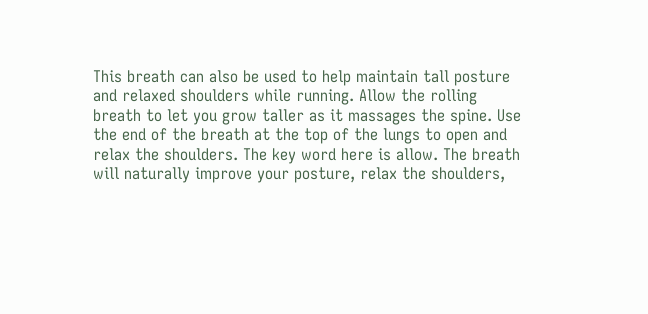This breath can also be used to help maintain tall posture and relaxed shoulders while running. Allow the rolling breath to let you grow taller as it massages the spine. Use the end of the breath at the top of the lungs to open and relax the shoulders. The key word here is allow. The breath will naturally improve your posture, relax the shoulders,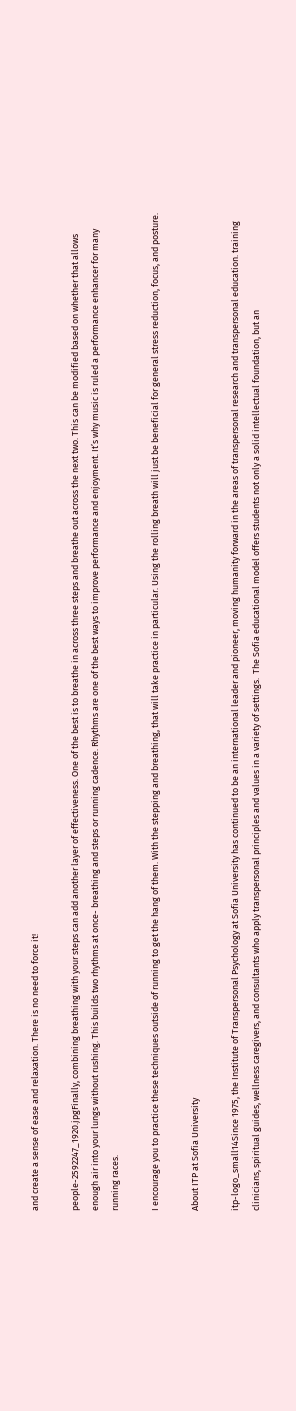and create a sense of ease and relaxation. There is no need to force it!

people-2592247_1920.jpgFinally, combining breathing with your steps can add another layer of effectiveness. One of the best is to breathe in across three steps and breathe out across the next two. This can be modified based on whether that allows enough air into your lungs without rushing. This builds two rhythms at once- breathing and steps or running cadence. Rhythms are one of the best ways to improve performance and enjoyment. It’s why music is ruled a performance enhancer for many running races.

I encourage you to practice these techniques outside of running to get the hang of them. With the stepping and breathing, that will take practice in particular. Using the rolling breath will just be beneficial for general stress reduction, focus, and posture.

About ITP at Sofia University

itp-logo_small14Since 1975, the Institute of Transpersonal Psychology at Sofia University has continued to be an international leader and pioneer, moving humanity forward in the areas of transpersonal research and transpersonal education. training clinicians, spiritual guides, wellness caregivers, and consultants who apply transpersonal principles and values in a variety of settings.  The Sofia educational model offers students not only a solid intellectual foundation, but an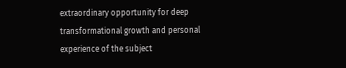extraordinary opportunity for deep transformational growth and personal experience of the subject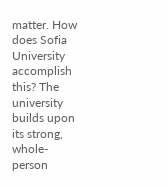matter. How does Sofia University accomplish this? The university builds upon its strong, whole-person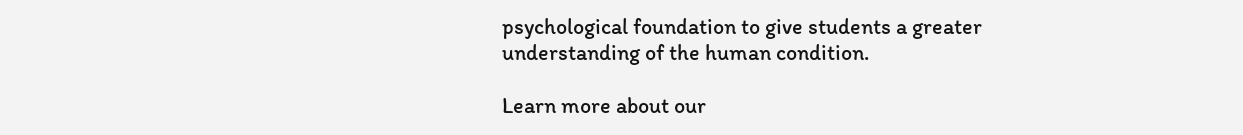psychological foundation to give students a greater understanding of the human condition.

Learn more about our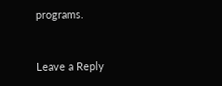programs.


Leave a Reply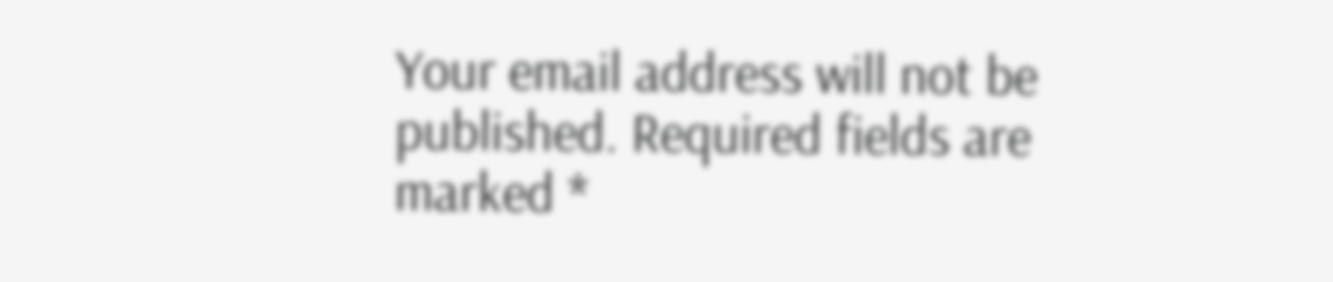Your email address will not be published. Required fields are marked *